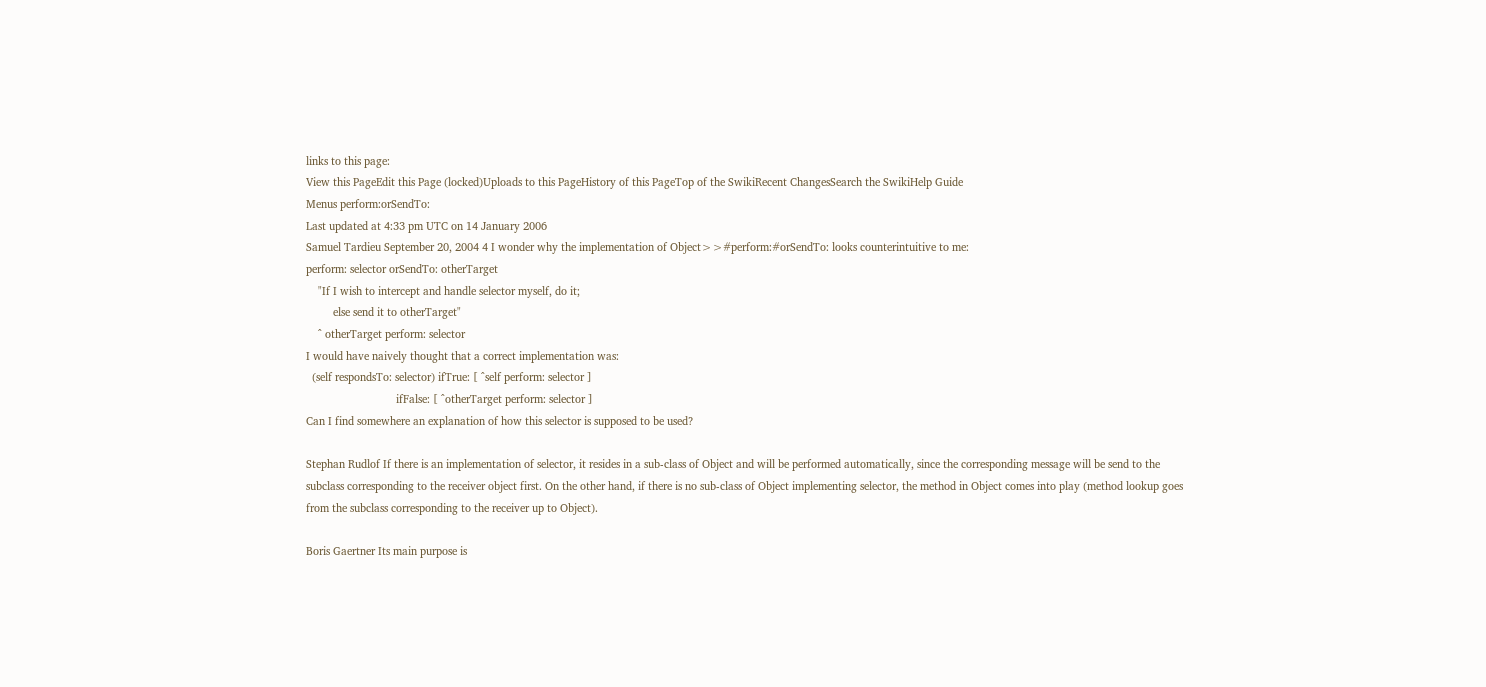links to this page:
View this PageEdit this Page (locked)Uploads to this PageHistory of this PageTop of the SwikiRecent ChangesSearch the SwikiHelp Guide
Menus perform:orSendTo:
Last updated at 4:33 pm UTC on 14 January 2006
Samuel Tardieu September 20, 2004 4 I wonder why the implementation of Object>>#perform:#orSendTo: looks counterintuitive to me:
perform: selector orSendTo: otherTarget
    "If I wish to intercept and handle selector myself, do it;
         else send it to otherTarget"
    ^ otherTarget perform: selector
I would have naively thought that a correct implementation was:
  (self respondsTo: selector) ifTrue: [ ^self perform: selector ]
                              ifFalse: [ ^otherTarget perform: selector ]
Can I find somewhere an explanation of how this selector is supposed to be used?

Stephan Rudlof If there is an implementation of selector, it resides in a sub-class of Object and will be performed automatically, since the corresponding message will be send to the subclass corresponding to the receiver object first. On the other hand, if there is no sub-class of Object implementing selector, the method in Object comes into play (method lookup goes from the subclass corresponding to the receiver up to Object).

Boris Gaertner Its main purpose is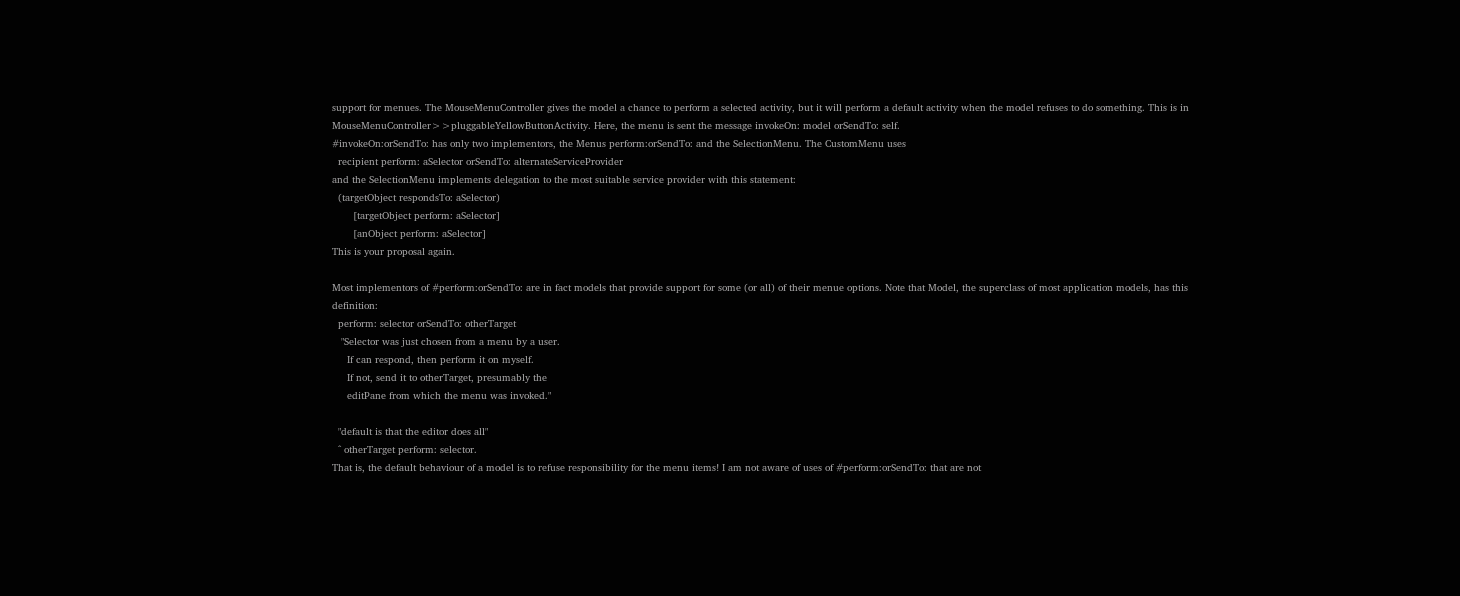support for menues. The MouseMenuController gives the model a chance to perform a selected activity, but it will perform a default activity when the model refuses to do something. This is in MouseMenuController>>pluggableYellowButtonActivity. Here, the menu is sent the message invokeOn: model orSendTo: self.
#invokeOn:orSendTo: has only two implementors, the Menus perform:orSendTo: and the SelectionMenu. The CustomMenu uses
  recipient perform: aSelector orSendTo: alternateServiceProvider
and the SelectionMenu implements delegation to the most suitable service provider with this statement:
  (targetObject respondsTo: aSelector)
       [targetObject perform: aSelector]
       [anObject perform: aSelector]
This is your proposal again.

Most implementors of #perform:orSendTo: are in fact models that provide support for some (or all) of their menue options. Note that Model, the superclass of most application models, has this definition:
  perform: selector orSendTo: otherTarget
   "Selector was just chosen from a menu by a user.
     If can respond, then perform it on myself.
     If not, send it to otherTarget, presumably the
     editPane from which the menu was invoked."

  "default is that the editor does all"
  ^ otherTarget perform: selector.
That is, the default behaviour of a model is to refuse responsibility for the menu items! I am not aware of uses of #perform:orSendTo: that are not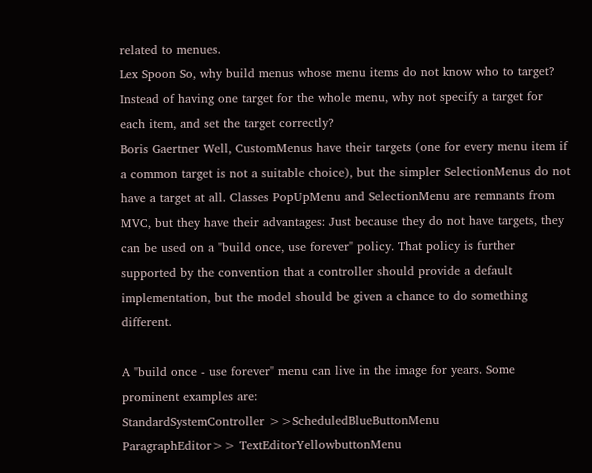related to menues.
Lex Spoon So, why build menus whose menu items do not know who to target? Instead of having one target for the whole menu, why not specify a target for each item, and set the target correctly?
Boris Gaertner Well, CustomMenus have their targets (one for every menu item if a common target is not a suitable choice), but the simpler SelectionMenus do not have a target at all. Classes PopUpMenu and SelectionMenu are remnants from MVC, but they have their advantages: Just because they do not have targets, they can be used on a "build once, use forever" policy. That policy is further supported by the convention that a controller should provide a default implementation, but the model should be given a chance to do something different.

A "build once - use forever" menu can live in the image for years. Some prominent examples are:
StandardSystemController >>ScheduledBlueButtonMenu
ParagraphEditor>> TextEditorYellowbuttonMenu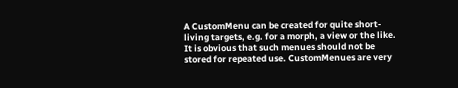A CustomMenu can be created for quite short-living targets, e.g. for a morph, a view or the like. It is obvious that such menues should not be stored for repeated use. CustomMenues are very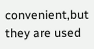convenient,but they are used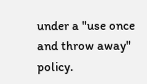under a "use once and throw away" policy.